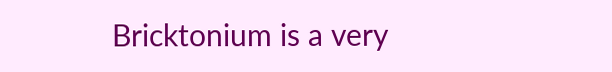Bricktonium is a very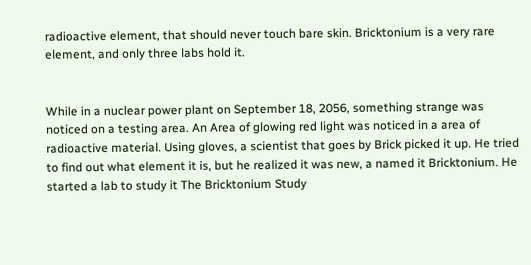radioactive element, that should never touch bare skin. Bricktonium is a very rare element, and only three labs hold it.


While in a nuclear power plant on September 18, 2056, something strange was noticed on a testing area. An Area of glowing red light was noticed in a area of radioactive material. Using gloves, a scientist that goes by Brick picked it up. He tried to find out what element it is, but he realized it was new, a named it Bricktonium. He started a lab to study it The Bricktonium Study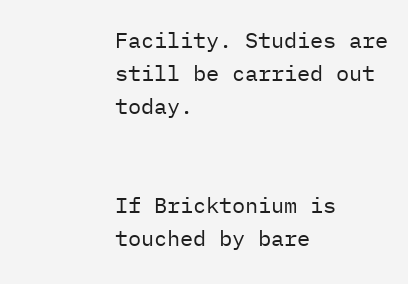Facility. Studies are still be carried out today.


If Bricktonium is touched by bare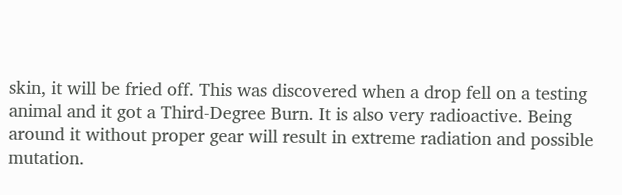skin, it will be fried off. This was discovered when a drop fell on a testing animal and it got a Third-Degree Burn. It is also very radioactive. Being around it without proper gear will result in extreme radiation and possible mutation.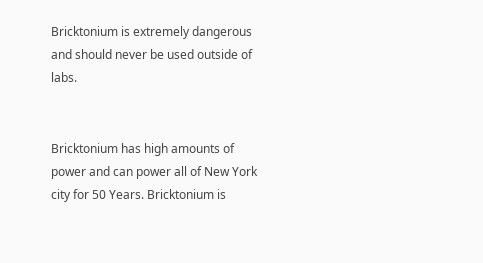Bricktonium is extremely dangerous and should never be used outside of labs.


Bricktonium has high amounts of power and can power all of New York city for 50 Years. Bricktonium is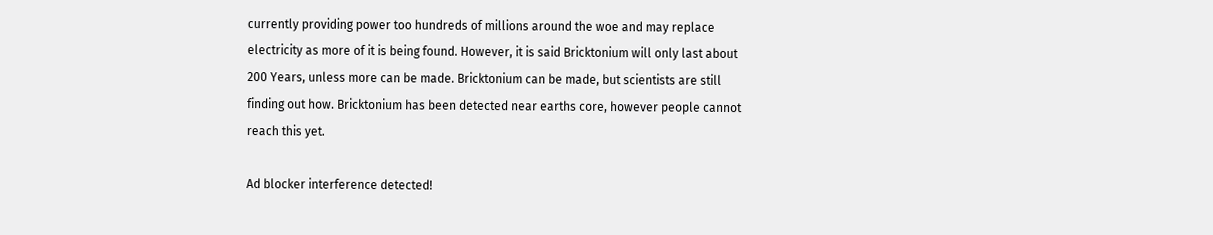currently providing power too hundreds of millions around the woe and may replace electricity as more of it is being found. However, it is said Bricktonium will only last about 200 Years, unless more can be made. Bricktonium can be made, but scientists are still finding out how. Bricktonium has been detected near earths core, however people cannot reach this yet.

Ad blocker interference detected!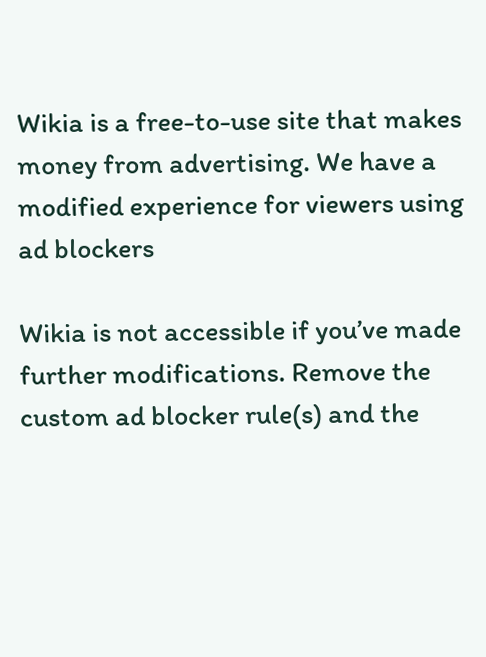Wikia is a free-to-use site that makes money from advertising. We have a modified experience for viewers using ad blockers

Wikia is not accessible if you’ve made further modifications. Remove the custom ad blocker rule(s) and the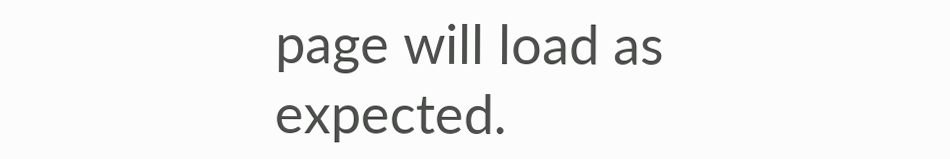page will load as expected.